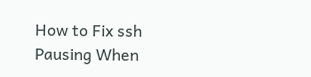How to Fix ssh Pausing When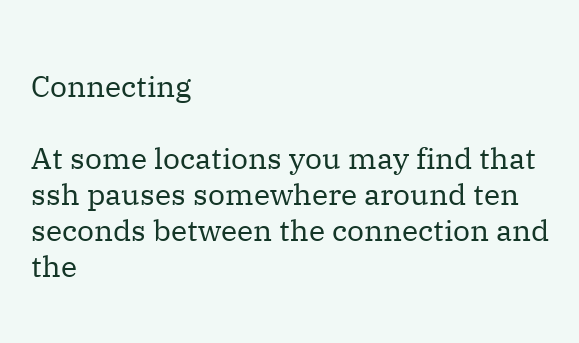Connecting

At some locations you may find that ssh pauses somewhere around ten seconds between the connection and the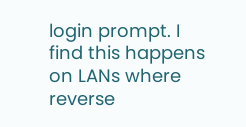login prompt. I find this happens on LANs where reverse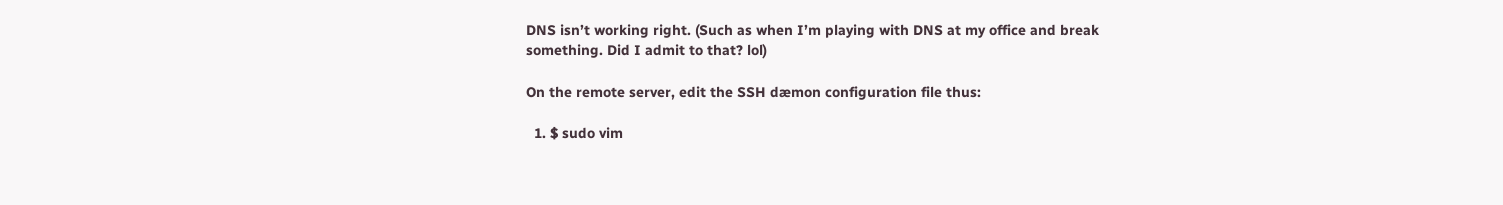DNS isn’t working right. (Such as when I’m playing with DNS at my office and break something. Did I admit to that? lol)

On the remote server, edit the SSH dæmon configuration file thus:

  1. $ sudo vim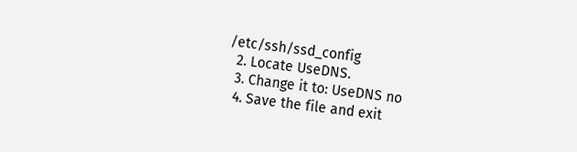/etc/ssh/ssd_config
  2. Locate UseDNS.
  3. Change it to: UseDNS no
  4. Save the file and exit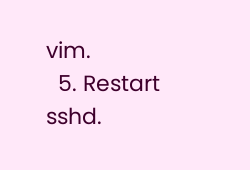vim.
  5. Restart sshd.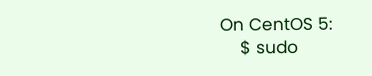On CentOS 5:
    $ sudo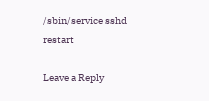/sbin/service sshd restart

Leave a Reply